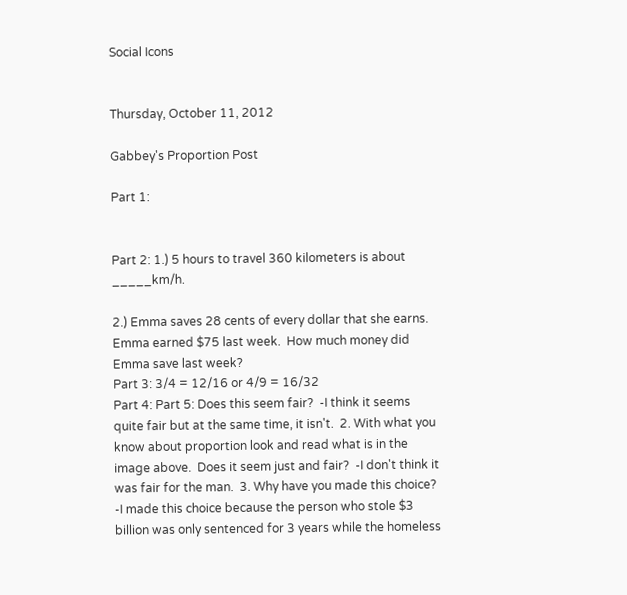Social Icons


Thursday, October 11, 2012

Gabbey's Proportion Post

Part 1:


Part 2: 1.) 5 hours to travel 360 kilometers is about _____km/h.

2.) Emma saves 28 cents of every dollar that she earns.  Emma earned $75 last week.  How much money did Emma save last week?
Part 3: 3/4 = 12/16 or 4/9 = 16/32
Part 4: Part 5: Does this seem fair?  -I think it seems quite fair but at the same time, it isn't.  2. With what you know about proportion look and read what is in the image above.  Does it seem just and fair?  -I don't think it was fair for the man.  3. Why have you made this choice? -I made this choice because the person who stole $3 billion was only sentenced for 3 years while the homeless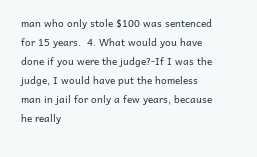man who only stole $100 was sentenced for 15 years.  4. What would you have done if you were the judge?-If I was the judge, I would have put the homeless man in jail for only a few years, because he really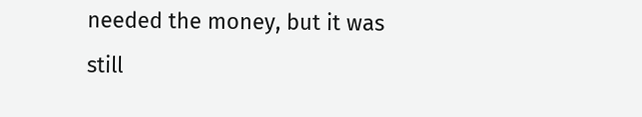needed the money, but it was still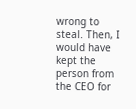wrong to steal. Then, I would have kept the person from the CEO for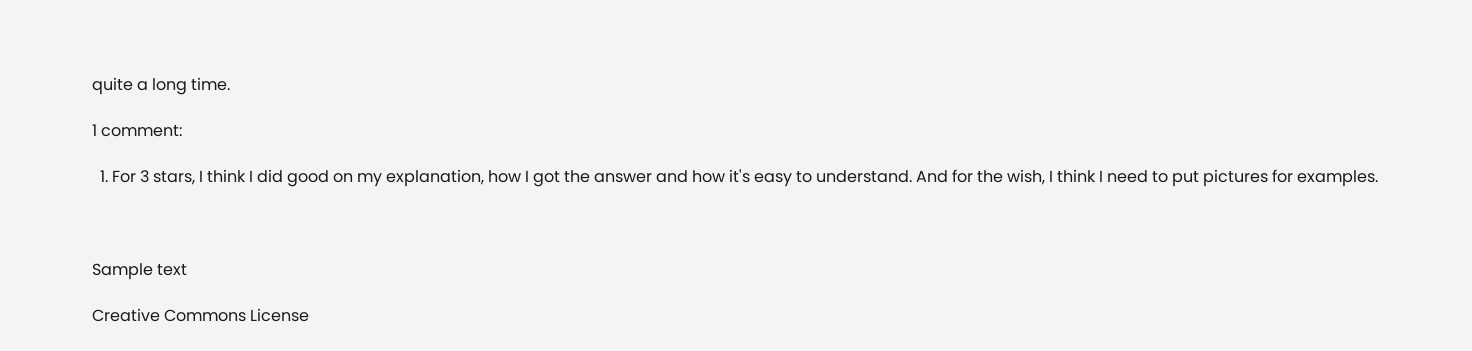quite a long time.

1 comment:

  1. For 3 stars, I think I did good on my explanation, how I got the answer and how it's easy to understand. And for the wish, I think I need to put pictures for examples.



Sample text

Creative Commons License